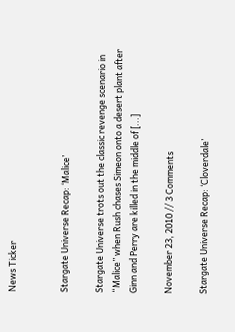News Ticker


Stargate Universe Recap: ‘Malice’

Stargate Universe trots out the classic revenge scenario in “Malice” when Rush chases Simeon onto a desert plant after Ginn and Perry are killed in the middle of [...]

November 23, 2010 // 3 Comments

Stargate Universe Recap: ‘Cloverdale’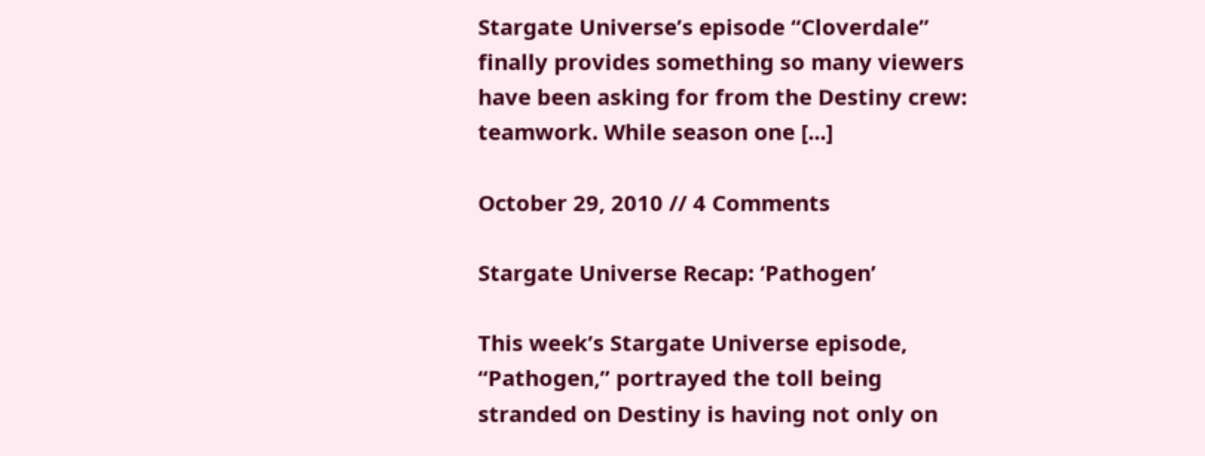Stargate Universe’s episode “Cloverdale” finally provides something so many viewers have been asking for from the Destiny crew: teamwork. While season one [...]

October 29, 2010 // 4 Comments

Stargate Universe Recap: ‘Pathogen’

This week’s Stargate Universe episode, “Pathogen,” portrayed the toll being stranded on Destiny is having not only on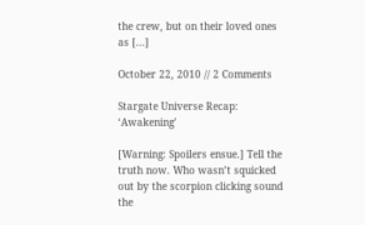the crew, but on their loved ones as [...]

October 22, 2010 // 2 Comments

Stargate Universe Recap: ‘Awakening’

[Warning: Spoilers ensue.] Tell the truth now. Who wasn’t squicked out by the scorpion clicking sound the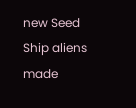new Seed Ship aliens made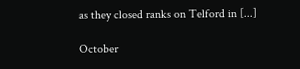as they closed ranks on Telford in [...]

October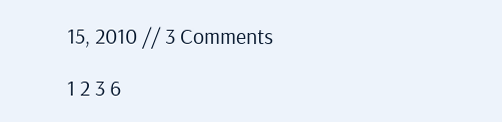15, 2010 // 3 Comments

1 2 3 6